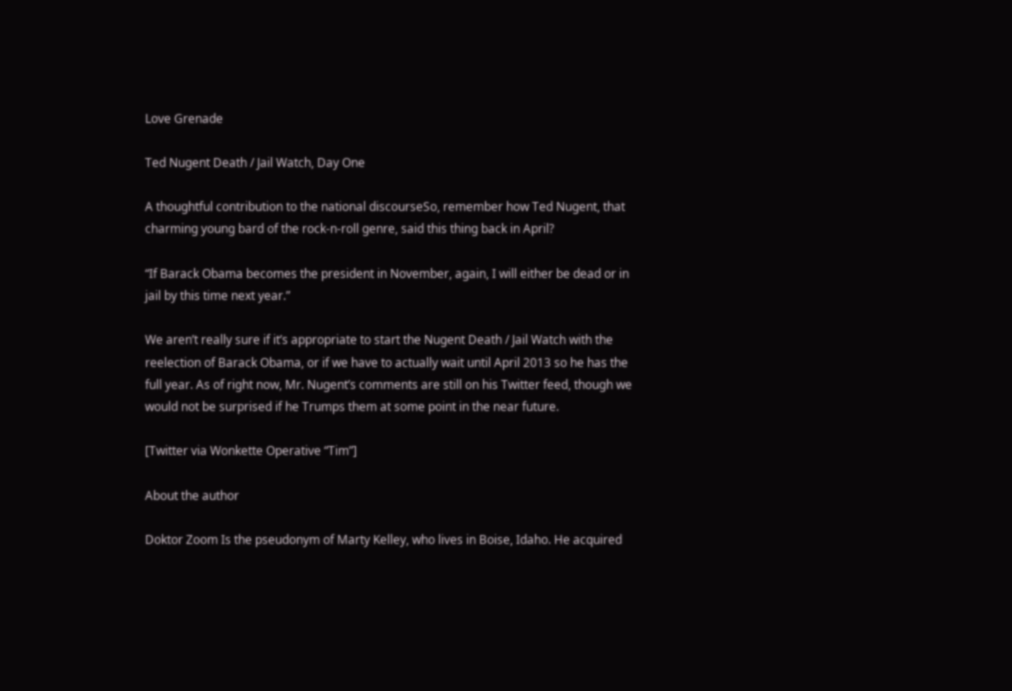Love Grenade

Ted Nugent Death / Jail Watch, Day One

A thoughtful contribution to the national discourseSo, remember how Ted Nugent, that charming young bard of the rock-n-roll genre, said this thing back in April?

“If Barack Obama becomes the president in November, again, I will either be dead or in jail by this time next year.”

We aren’t really sure if it’s appropriate to start the Nugent Death / Jail Watch with the reelection of Barack Obama, or if we have to actually wait until April 2013 so he has the full year. As of right now, Mr. Nugent’s comments are still on his Twitter feed, though we would not be surprised if he Trumps them at some point in the near future.

[Twitter via Wonkette Operative “Tim”]

About the author

Doktor Zoom Is the pseudonym of Marty Kelley, who lives in Boise, Idaho. He acquired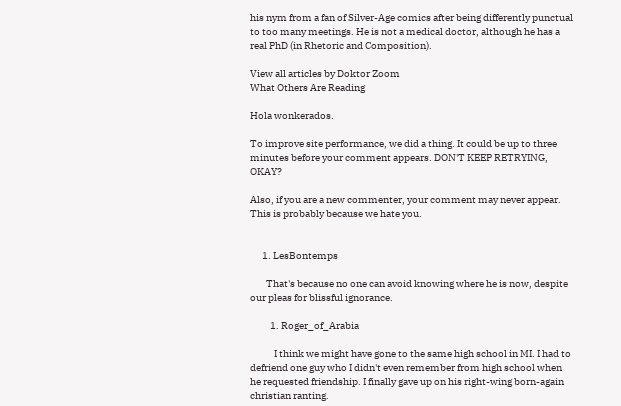his nym from a fan of Silver-Age comics after being differently punctual to too many meetings. He is not a medical doctor, although he has a real PhD (in Rhetoric and Composition).

View all articles by Doktor Zoom
What Others Are Reading

Hola wonkerados.

To improve site performance, we did a thing. It could be up to three minutes before your comment appears. DON'T KEEP RETRYING, OKAY?

Also, if you are a new commenter, your comment may never appear. This is probably because we hate you.


      1. LesBontemps

        That's because no one can avoid knowing where he is now, despite our pleas for blissful ignorance.

          1. Roger_of_Arabia

            I think we might have gone to the same high school in MI. I had to defriend one guy who I didn't even remember from high school when he requested friendship. I finally gave up on his right-wing born-again christian ranting.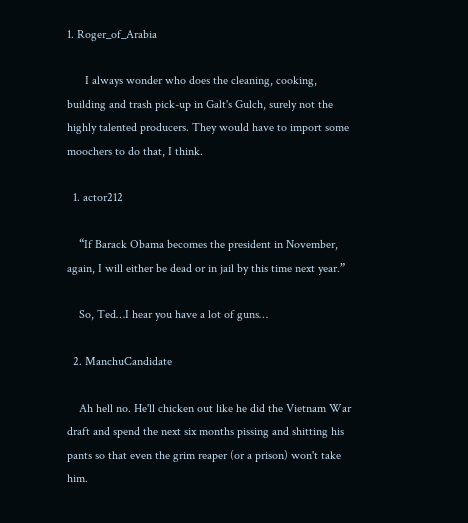1. Roger_of_Arabia

      I always wonder who does the cleaning, cooking, building and trash pick-up in Galt's Gulch, surely not the highly talented producers. They would have to import some moochers to do that, I think.

  1. actor212

    “If Barack Obama becomes the president in November, again, I will either be dead or in jail by this time next year.”

    So, Ted…I hear you have a lot of guns…

  2. ManchuCandidate

    Ah hell no. He'll chicken out like he did the Vietnam War draft and spend the next six months pissing and shitting his pants so that even the grim reaper (or a prison) won't take him.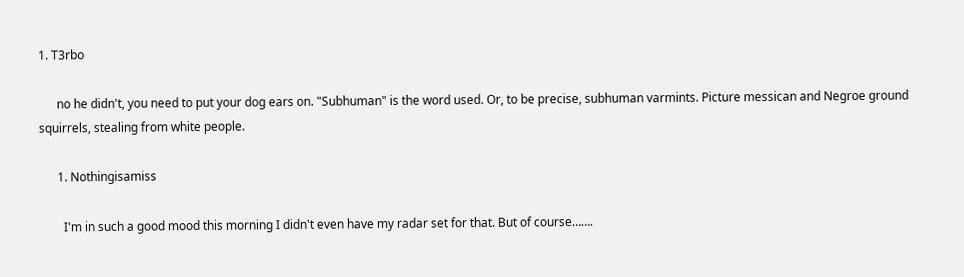1. T3rbo

      no he didn't, you need to put your dog ears on. "Subhuman" is the word used. Or, to be precise, subhuman varmints. Picture messican and Negroe ground squirrels, stealing from white people.

      1. Nothingisamiss

        I'm in such a good mood this morning I didn't even have my radar set for that. But of course…….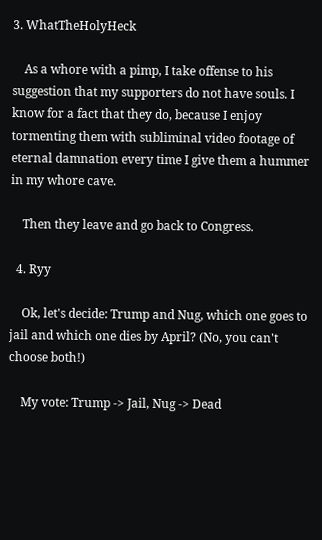3. WhatTheHolyHeck

    As a whore with a pimp, I take offense to his suggestion that my supporters do not have souls. I know for a fact that they do, because I enjoy tormenting them with subliminal video footage of eternal damnation every time I give them a hummer in my whore cave.

    Then they leave and go back to Congress.

  4. Ryy

    Ok, let's decide: Trump and Nug, which one goes to jail and which one dies by April? (No, you can't choose both!)

    My vote: Trump -> Jail, Nug -> Dead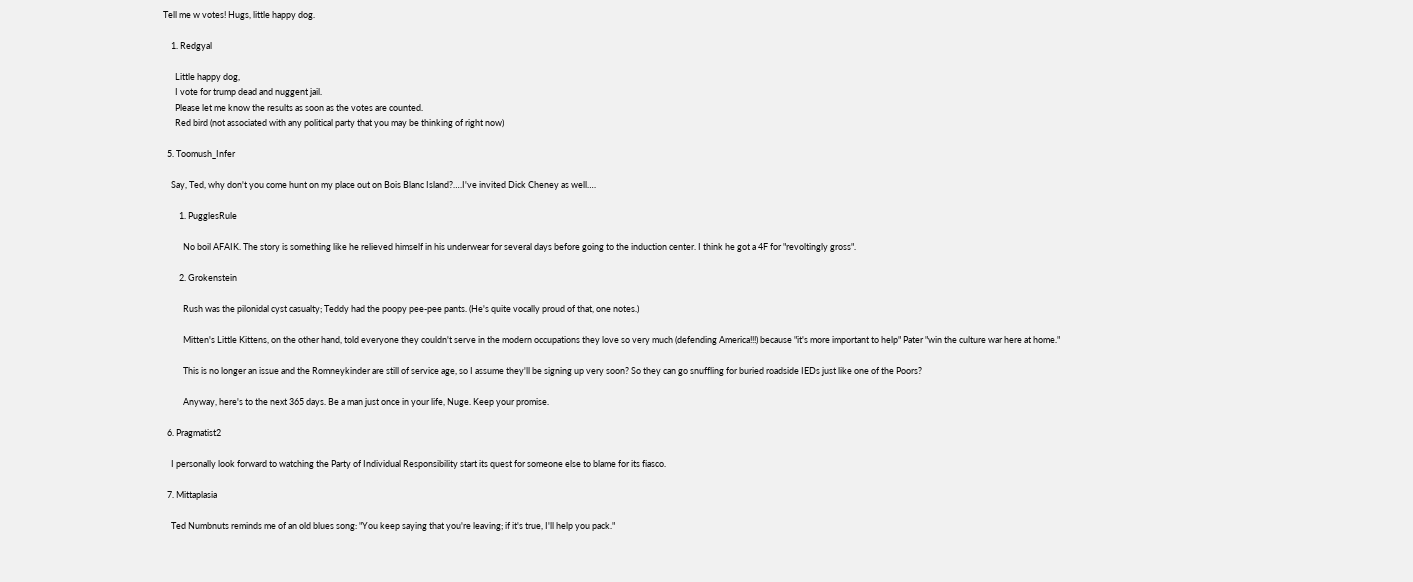Tell me w votes! Hugs, little happy dog.

    1. Redgyal

      Little happy dog,
      I vote for trump dead and nuggent jail.
      Please let me know the results as soon as the votes are counted.
      Red bird (not associated with any political party that you may be thinking of right now)

  5. Toomush_Infer

    Say, Ted, why don't you come hunt on my place out on Bois Blanc Island?….I've invited Dick Cheney as well….

        1. PugglesRule

          No boil AFAIK. The story is something like he relieved himself in his underwear for several days before going to the induction center. I think he got a 4F for "revoltingly gross".

        2. Grokenstein

          Rush was the pilonidal cyst casualty; Teddy had the poopy pee-pee pants. (He's quite vocally proud of that, one notes.)

          Mitten's Little Kittens, on the other hand, told everyone they couldn't serve in the modern occupations they love so very much (defending America!!!) because "it's more important to help" Pater "win the culture war here at home."

          This is no longer an issue and the Romneykinder are still of service age, so I assume they'll be signing up very soon? So they can go snuffling for buried roadside IEDs just like one of the Poors?

          Anyway, here's to the next 365 days. Be a man just once in your life, Nuge. Keep your promise.

  6. Pragmatist2

    I personally look forward to watching the Party of Individual Responsibility start its quest for someone else to blame for its fiasco.

  7. Mittaplasia

    Ted Numbnuts reminds me of an old blues song: "You keep saying that you're leaving; if it's true, I'll help you pack."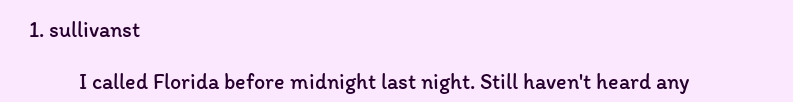1. sullivanst

          I called Florida before midnight last night. Still haven't heard any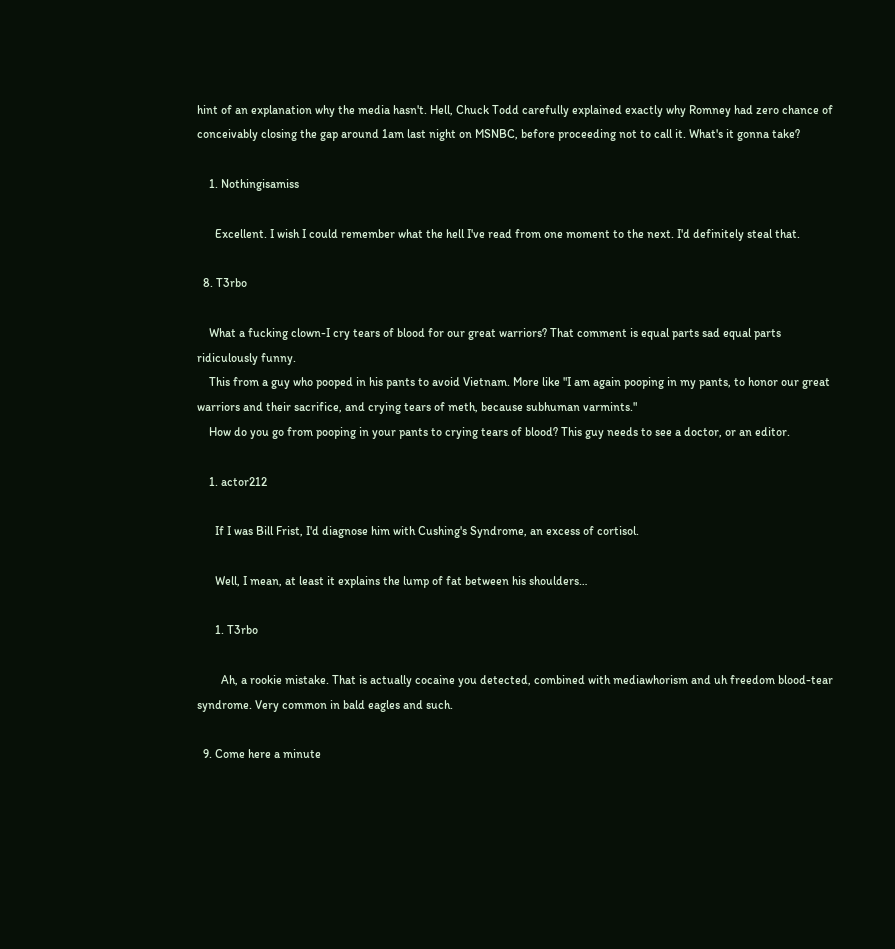hint of an explanation why the media hasn't. Hell, Chuck Todd carefully explained exactly why Romney had zero chance of conceivably closing the gap around 1am last night on MSNBC, before proceeding not to call it. What's it gonna take?

    1. Nothingisamiss

      Excellent. I wish I could remember what the hell I've read from one moment to the next. I'd definitely steal that.

  8. T3rbo

    What a fucking clown-I cry tears of blood for our great warriors? That comment is equal parts sad equal parts ridiculously funny.
    This from a guy who pooped in his pants to avoid Vietnam. More like "I am again pooping in my pants, to honor our great warriors and their sacrifice, and crying tears of meth, because subhuman varmints."
    How do you go from pooping in your pants to crying tears of blood? This guy needs to see a doctor, or an editor.

    1. actor212

      If I was Bill Frist, I'd diagnose him with Cushing's Syndrome, an excess of cortisol.

      Well, I mean, at least it explains the lump of fat between his shoulders…

      1. T3rbo

        Ah, a rookie mistake. That is actually cocaine you detected, combined with mediawhorism and uh freedom blood-tear syndrome. Very common in bald eagles and such.

  9. Come here a minute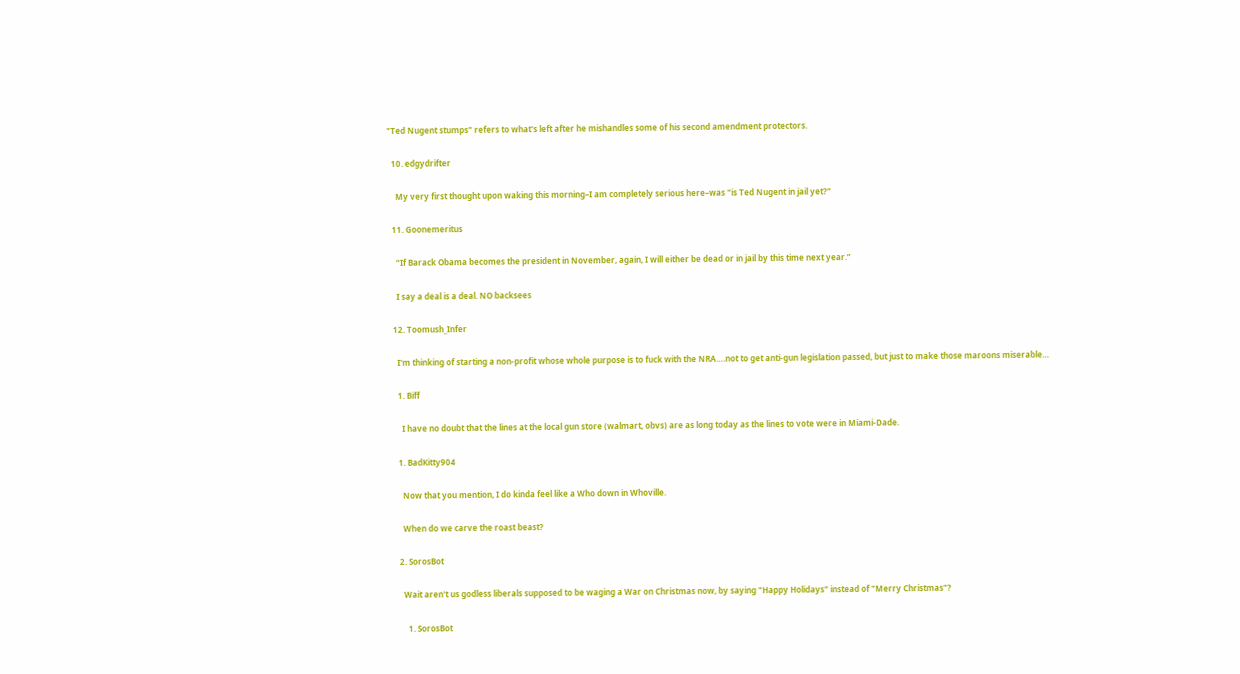"Ted Nugent stumps" refers to what's left after he mishandles some of his second amendment protectors.

  10. edgydrifter

    My very first thought upon waking this morning–I am completely serious here–was "is Ted Nugent in jail yet?"

  11. Goonemeritus

    “If Barack Obama becomes the president in November, again, I will either be dead or in jail by this time next year.”

    I say a deal is a deal. NO backsees

  12. Toomush_Infer

    I'm thinking of starting a non-profit whose whole purpose is to fuck with the NRA….not to get anti-gun legislation passed, but just to make those maroons miserable…

    1. Biff

      I have no doubt that the lines at the local gun store (walmart, obvs) are as long today as the lines to vote were in Miami-Dade.

    1. BadKitty904

      Now that you mention, I do kinda feel like a Who down in Whoville.

      When do we carve the roast beast?

    2. SorosBot

      Wait aren't us godless liberals supposed to be waging a War on Christmas now, by saying "Happy Holidays" instead of "Merry Christmas"?

        1. SorosBot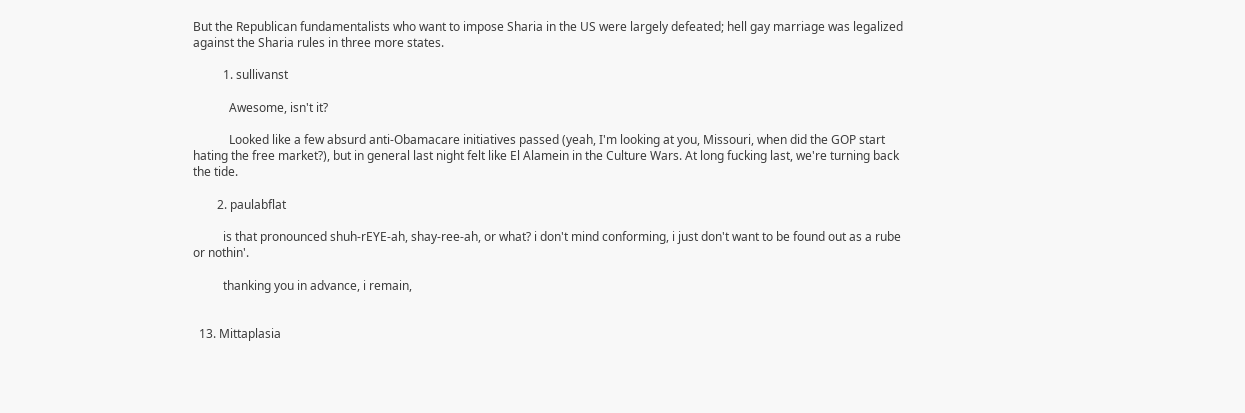But the Republican fundamentalists who want to impose Sharia in the US were largely defeated; hell gay marriage was legalized against the Sharia rules in three more states.

          1. sullivanst

            Awesome, isn't it?

            Looked like a few absurd anti-Obamacare initiatives passed (yeah, I'm looking at you, Missouri, when did the GOP start hating the free market?), but in general last night felt like El Alamein in the Culture Wars. At long fucking last, we're turning back the tide.

        2. paulabflat

          is that pronounced shuh-rEYE-ah, shay-ree-ah, or what? i don't mind conforming, i just don't want to be found out as a rube or nothin'.

          thanking you in advance, i remain,


  13. Mittaplasia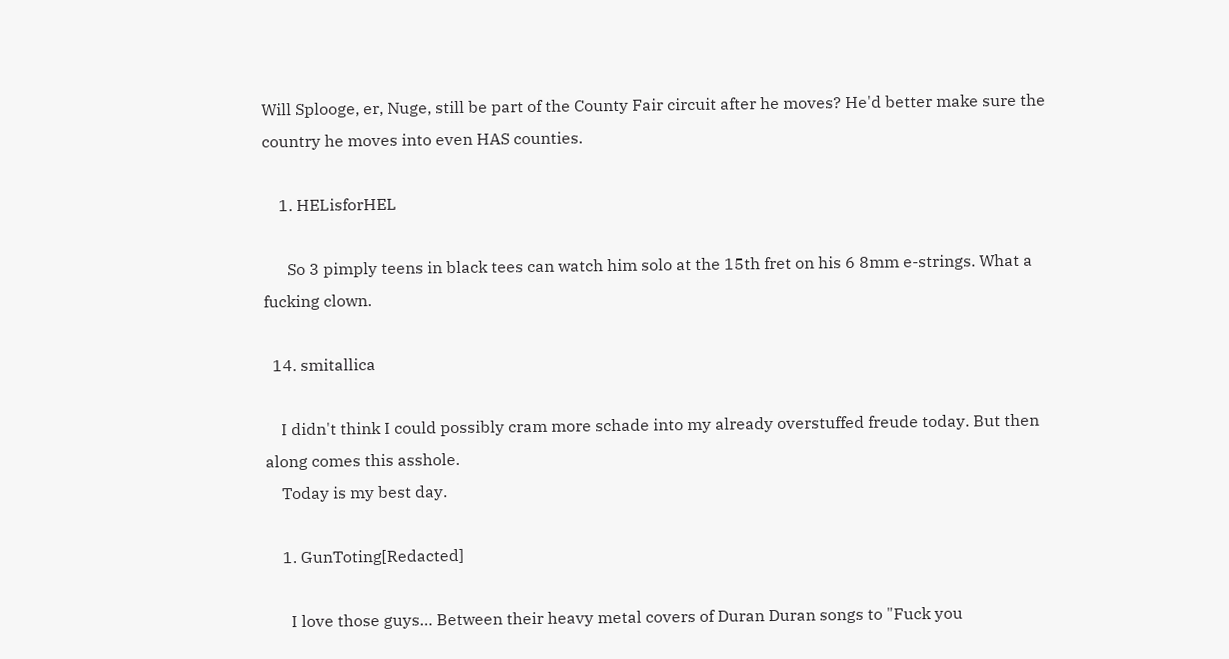Will Splooge, er, Nuge, still be part of the County Fair circuit after he moves? He'd better make sure the country he moves into even HAS counties.

    1. HELisforHEL

      So 3 pimply teens in black tees can watch him solo at the 15th fret on his 6 8mm e-strings. What a fucking clown.

  14. smitallica

    I didn't think I could possibly cram more schade into my already overstuffed freude today. But then along comes this asshole.
    Today is my best day.

    1. GunToting[Redacted]

      I love those guys… Between their heavy metal covers of Duran Duran songs to "Fuck you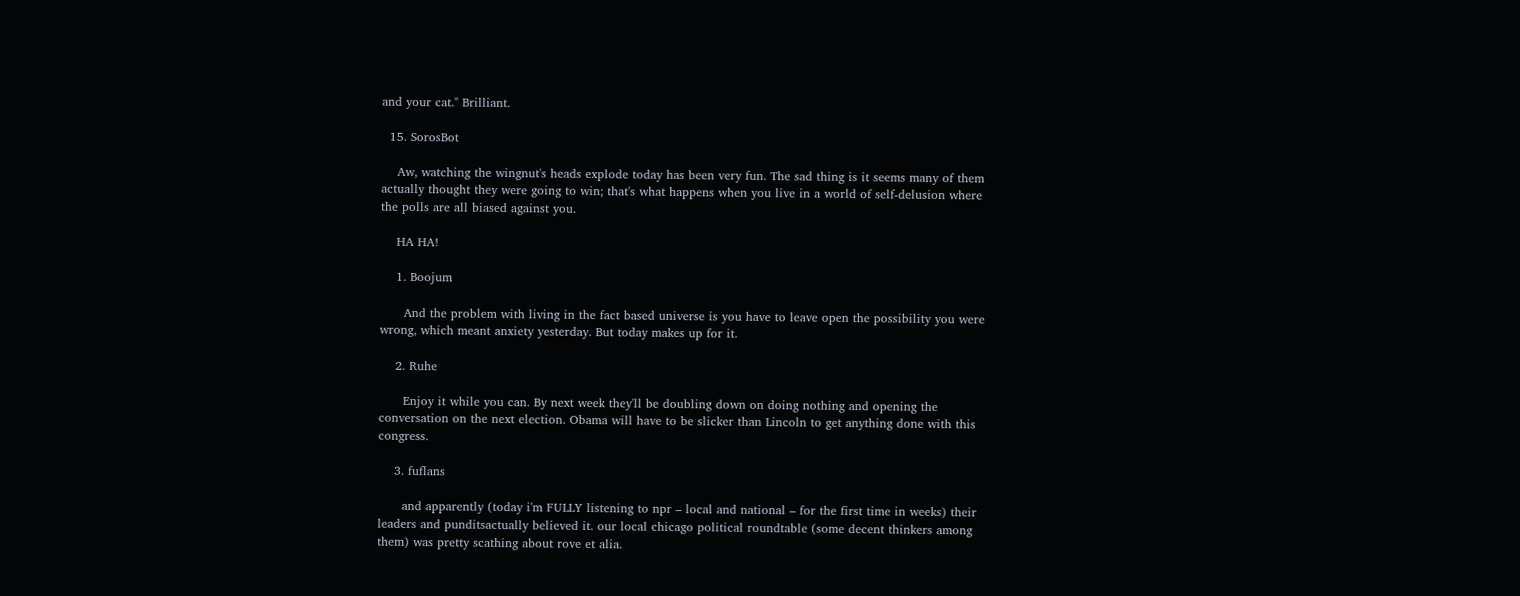and your cat." Brilliant.

  15. SorosBot

    Aw, watching the wingnut's heads explode today has been very fun. The sad thing is it seems many of them actually thought they were going to win; that's what happens when you live in a world of self-delusion where the polls are all biased against you.

    HA HA!

    1. Boojum

      And the problem with living in the fact based universe is you have to leave open the possibility you were wrong, which meant anxiety yesterday. But today makes up for it.

    2. Ruhe

      Enjoy it while you can. By next week they'll be doubling down on doing nothing and opening the conversation on the next election. Obama will have to be slicker than Lincoln to get anything done with this congress.

    3. fuflans

      and apparently (today i'm FULLY listening to npr – local and national – for the first time in weeks) their leaders and punditsactually believed it. our local chicago political roundtable (some decent thinkers among them) was pretty scathing about rove et alia.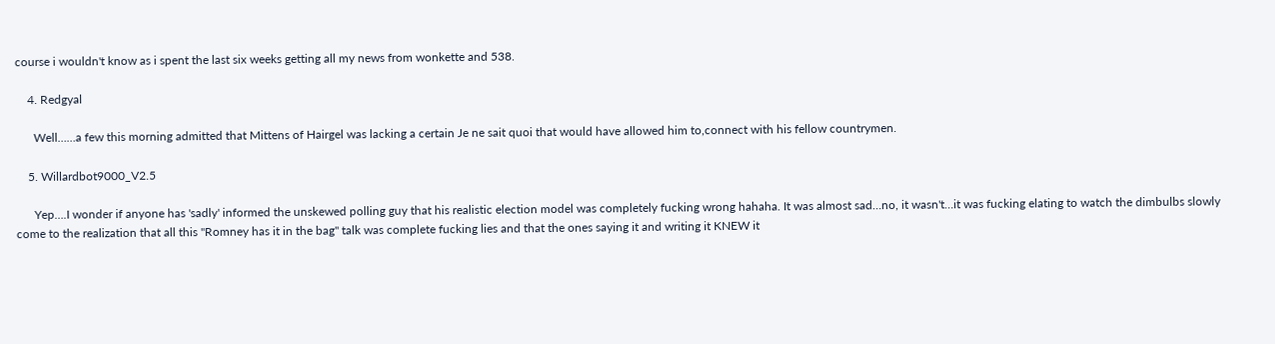course i wouldn't know as i spent the last six weeks getting all my news from wonkette and 538.

    4. Redgyal

      Well……a few this morning admitted that Mittens of Hairgel was lacking a certain Je ne sait quoi that would have allowed him to,connect with his fellow countrymen.

    5. Willardbot9000_V2.5

      Yep….I wonder if anyone has 'sadly' informed the unskewed polling guy that his realistic election model was completely fucking wrong hahaha. It was almost sad…no, it wasn't…it was fucking elating to watch the dimbulbs slowly come to the realization that all this "Romney has it in the bag" talk was complete fucking lies and that the ones saying it and writing it KNEW it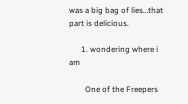was a big bag of lies…that part is delicious.

      1. wondering where i am

        One of the Freepers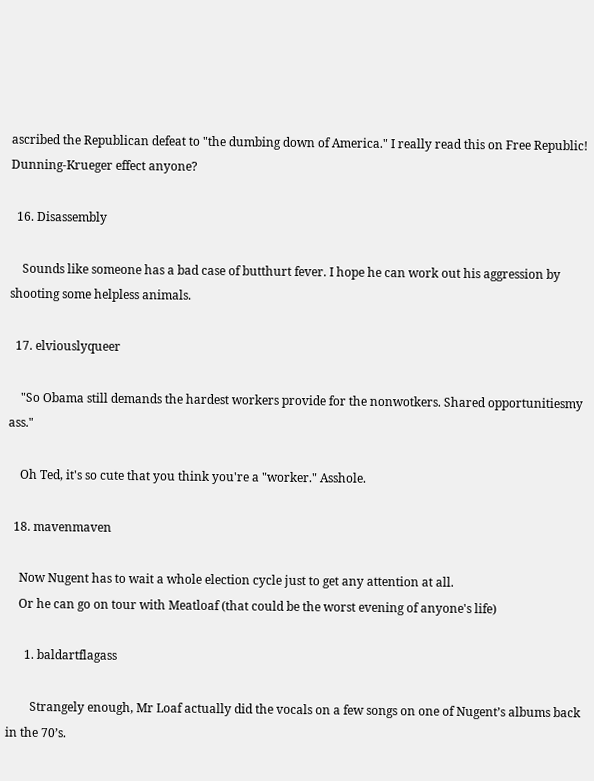ascribed the Republican defeat to "the dumbing down of America." I really read this on Free Republic! Dunning-Krueger effect anyone?

  16. Disassembly

    Sounds like someone has a bad case of butthurt fever. I hope he can work out his aggression by shooting some helpless animals.

  17. elviouslyqueer

    "So Obama still demands the hardest workers provide for the nonwotkers. Shared opportunitiesmy ass."

    Oh Ted, it's so cute that you think you're a "worker." Asshole.

  18. mavenmaven

    Now Nugent has to wait a whole election cycle just to get any attention at all.
    Or he can go on tour with Meatloaf (that could be the worst evening of anyone's life)

      1. baldartflagass

        Strangely enough, Mr Loaf actually did the vocals on a few songs on one of Nugent’s albums back in the 70’s.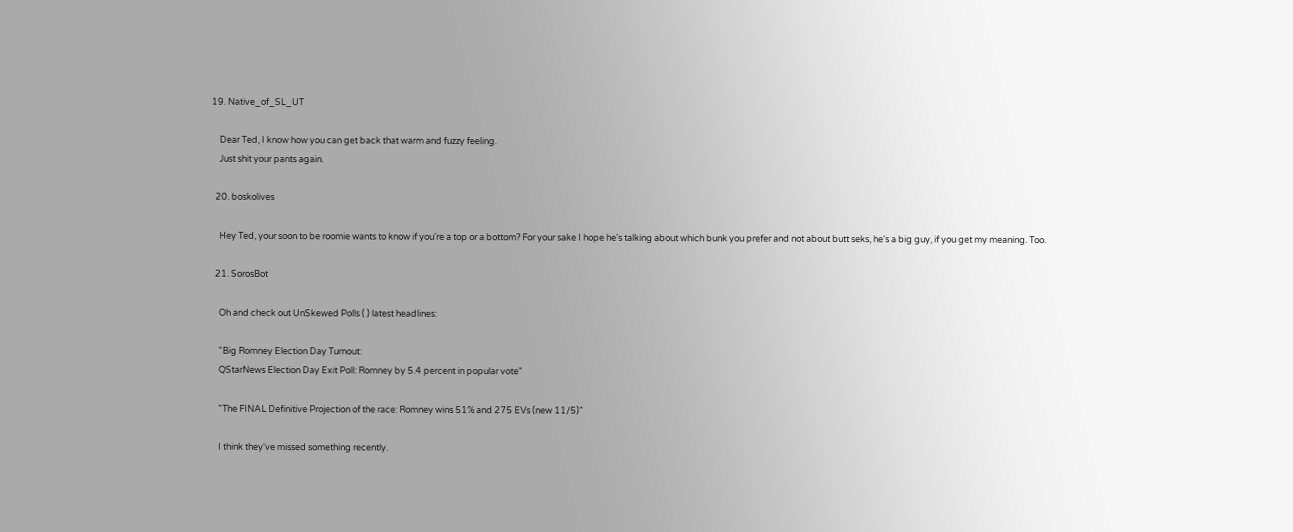19. Native_of_SL_UT

    Dear Ted, I know how you can get back that warm and fuzzy feeling.
    Just shit your pants again.

  20. boskolives

    Hey Ted, your soon to be roomie wants to know if you're a top or a bottom? For your sake I hope he's talking about which bunk you prefer and not about butt seks, he's a big guy, if you get my meaning. Too.

  21. SorosBot

    Oh and check out UnSkewed Polls ( ) latest headlines:

    "Big Romney Election Day Turnout:
    QStarNews Election Day Exit Poll: Romney by 5.4 percent in popular vote"

    "The FINAL Definitive Projection of the race: Romney wins 51% and 275 EVs (new 11/5)"

    I think they've missed something recently.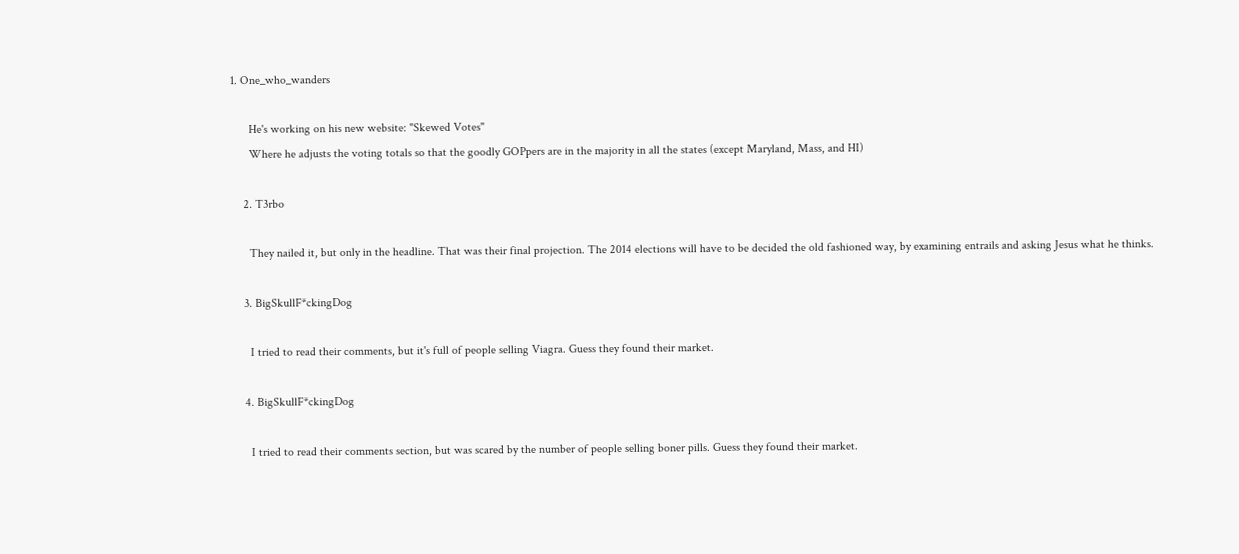1. One_who_wanders

      He's working on his new website: "Skewed Votes"
      Where he adjusts the voting totals so that the goodly GOPpers are in the majority in all the states (except Maryland, Mass, and HI)

    2. T3rbo

      They nailed it, but only in the headline. That was their final projection. The 2014 elections will have to be decided the old fashioned way, by examining entrails and asking Jesus what he thinks.

    3. BigSkullF*ckingDog

      I tried to read their comments, but it's full of people selling Viagra. Guess they found their market.

    4. BigSkullF*ckingDog

      I tried to read their comments section, but was scared by the number of people selling boner pills. Guess they found their market.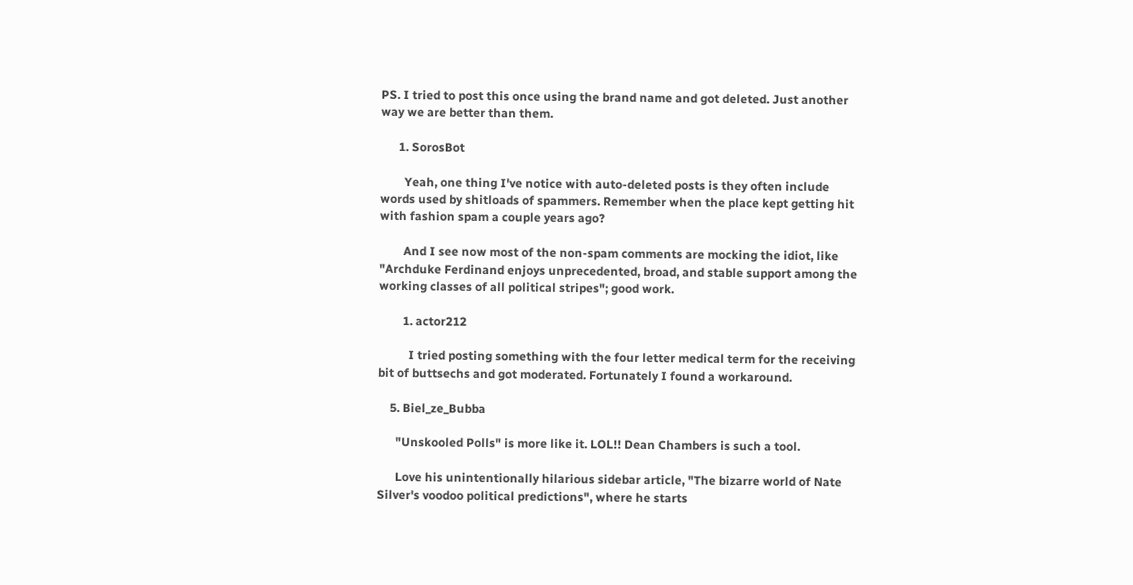PS. I tried to post this once using the brand name and got deleted. Just another way we are better than them.

      1. SorosBot

        Yeah, one thing I've notice with auto-deleted posts is they often include words used by shitloads of spammers. Remember when the place kept getting hit with fashion spam a couple years ago?

        And I see now most of the non-spam comments are mocking the idiot, like "Archduke Ferdinand enjoys unprecedented, broad, and stable support among the working classes of all political stripes"; good work.

        1. actor212

          I tried posting something with the four letter medical term for the receiving bit of buttsechs and got moderated. Fortunately I found a workaround.

    5. Biel_ze_Bubba

      "Unskooled Polls" is more like it. LOL!! Dean Chambers is such a tool.

      Love his unintentionally hilarious sidebar article, "The bizarre world of Nate Silver's voodoo political predictions", where he starts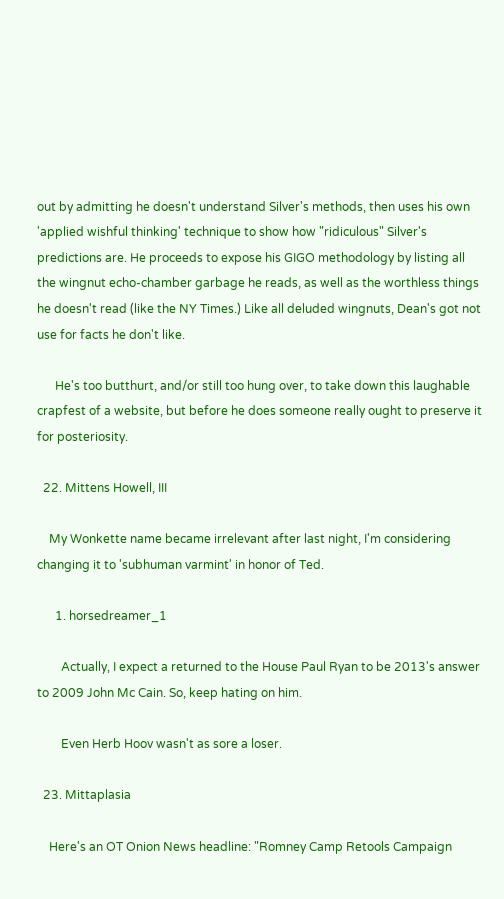out by admitting he doesn't understand Silver's methods, then uses his own 'applied wishful thinking' technique to show how "ridiculous" Silver's predictions are. He proceeds to expose his GIGO methodology by listing all the wingnut echo-chamber garbage he reads, as well as the worthless things he doesn't read (like the NY Times.) Like all deluded wingnuts, Dean's got not use for facts he don't like.

      He's too butthurt, and/or still too hung over, to take down this laughable crapfest of a website, but before he does someone really ought to preserve it for posteriosity.

  22. Mittens Howell, III

    My Wonkette name became irrelevant after last night, I'm considering changing it to 'subhuman varmint' in honor of Ted.

      1. horsedreamer_1

        Actually, I expect a returned to the House Paul Ryan to be 2013's answer to 2009 John Mc Cain. So, keep hating on him.

        Even Herb Hoov wasn't as sore a loser.

  23. Mittaplasia

    Here's an OT Onion News headline: "Romney Camp Retools Campaign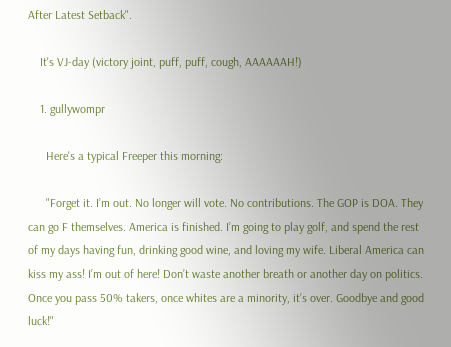After Latest Setback".

    It's VJ-day (victory joint, puff, puff, cough, AAAAAAH!)

    1. gullywompr

      Here's a typical Freeper this morning:

      "Forget it. I’m out. No longer will vote. No contributions. The GOP is DOA. They can go F themselves. America is finished. I’m going to play golf, and spend the rest of my days having fun, drinking good wine, and loving my wife. Liberal America can kiss my ass! I’m out of here! Don’t waste another breath or another day on politics. Once you pass 50% takers, once whites are a minority, it’s over. Goodbye and good luck!"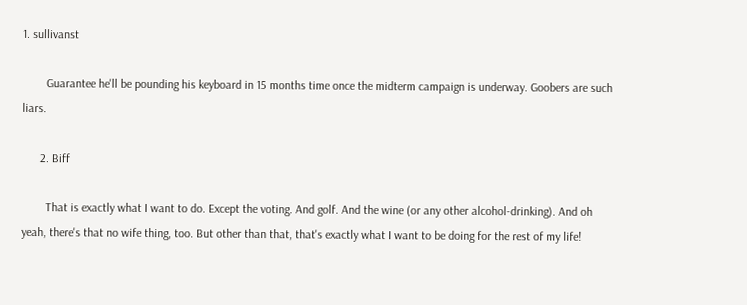1. sullivanst

        Guarantee he'll be pounding his keyboard in 15 months time once the midterm campaign is underway. Goobers are such liars.

      2. Biff

        That is exactly what I want to do. Except the voting. And golf. And the wine (or any other alcohol-drinking). And oh yeah, there's that no wife thing, too. But other than that, that's exactly what I want to be doing for the rest of my life!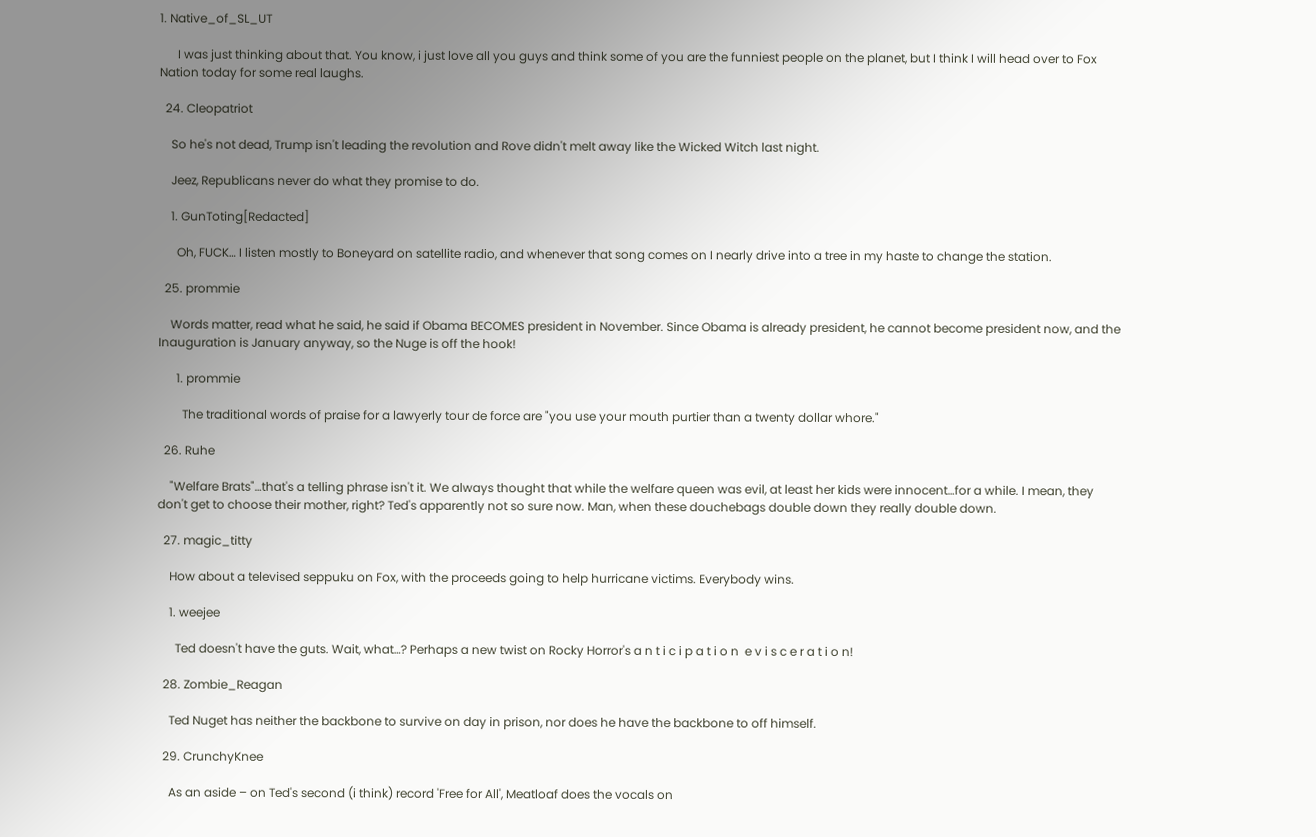1. Native_of_SL_UT

      I was just thinking about that. You know, i just love all you guys and think some of you are the funniest people on the planet, but I think I will head over to Fox Nation today for some real laughs.

  24. Cleopatriot

    So he's not dead, Trump isn't leading the revolution and Rove didn't melt away like the Wicked Witch last night.

    Jeez, Republicans never do what they promise to do.

    1. GunToting[Redacted]

      Oh, FUCK… I listen mostly to Boneyard on satellite radio, and whenever that song comes on I nearly drive into a tree in my haste to change the station.

  25. prommie

    Words matter, read what he said, he said if Obama BECOMES president in November. Since Obama is already president, he cannot become president now, and the Inauguration is January anyway, so the Nuge is off the hook!

      1. prommie

        The traditional words of praise for a lawyerly tour de force are "you use your mouth purtier than a twenty dollar whore."

  26. Ruhe

    "Welfare Brats"…that's a telling phrase isn't it. We always thought that while the welfare queen was evil, at least her kids were innocent…for a while. I mean, they don't get to choose their mother, right? Ted's apparently not so sure now. Man, when these douchebags double down they really double down.

  27. magic_titty

    How about a televised seppuku on Fox, with the proceeds going to help hurricane victims. Everybody wins.

    1. weejee

      Ted doesn't have the guts. Wait, what…? Perhaps a new twist on Rocky Horror's a n t i c i p a t i o n  e v i s c e r a t i o n!

  28. Zombie_Reagan

    Ted Nuget has neither the backbone to survive on day in prison, nor does he have the backbone to off himself.

  29. CrunchyKnee

    As an aside – on Ted's second (i think) record 'Free for All', Meatloaf does the vocals on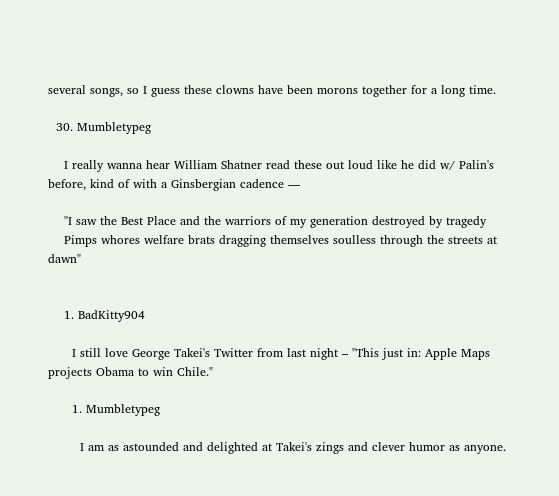several songs, so I guess these clowns have been morons together for a long time.

  30. Mumbletypeg

    I really wanna hear William Shatner read these out loud like he did w/ Palin's before, kind of with a Ginsbergian cadence —

    "I saw the Best Place and the warriors of my generation destroyed by tragedy
    Pimps whores welfare brats dragging themselves soulless through the streets at dawn"


    1. BadKitty904

      I still love George Takei's Twitter from last night – "This just in: Apple Maps projects Obama to win Chile."

      1. Mumbletypeg

        I am as astounded and delighted at Takei's zings and clever humor as anyone.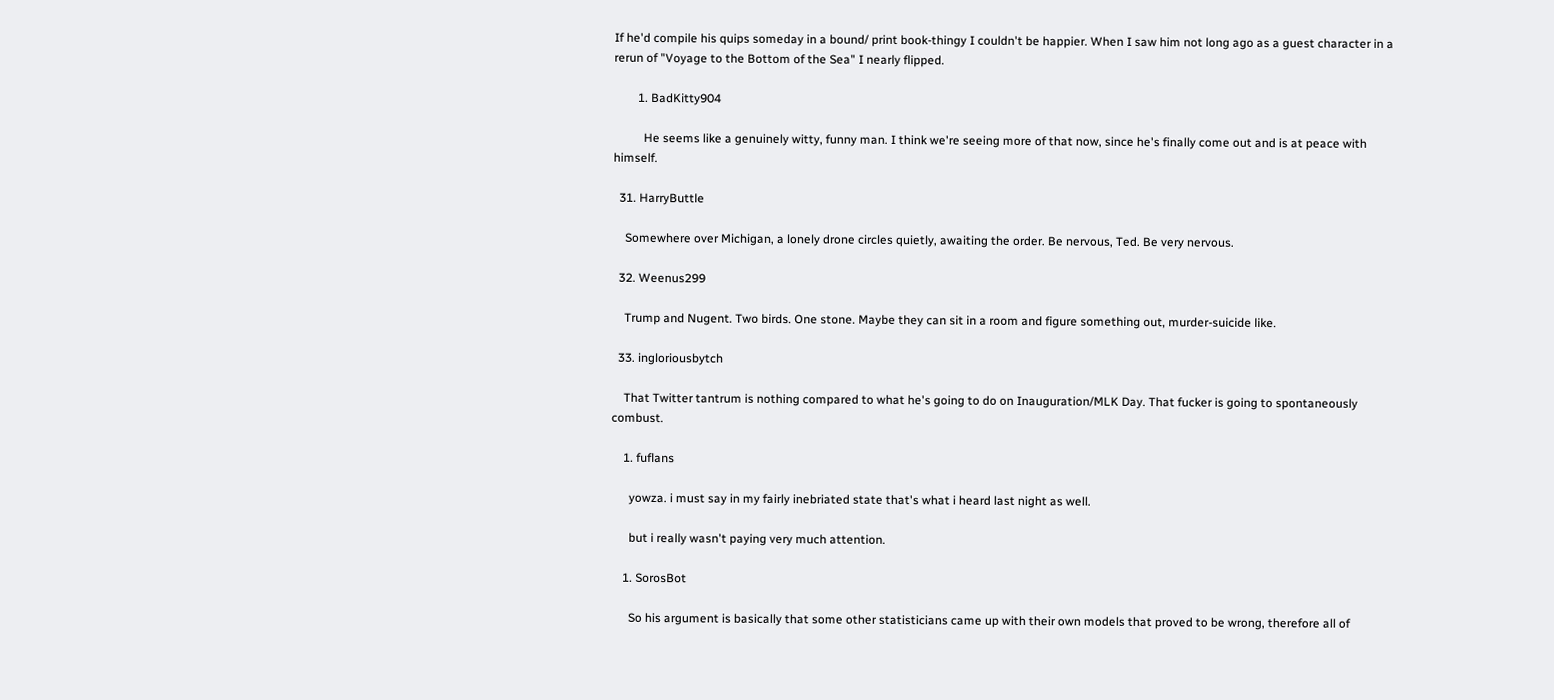If he'd compile his quips someday in a bound/ print book-thingy I couldn't be happier. When I saw him not long ago as a guest character in a rerun of "Voyage to the Bottom of the Sea" I nearly flipped.

        1. BadKitty904

          He seems like a genuinely witty, funny man. I think we're seeing more of that now, since he's finally come out and is at peace with himself.

  31. HarryButtle

    Somewhere over Michigan, a lonely drone circles quietly, awaiting the order. Be nervous, Ted. Be very nervous.

  32. Weenus299

    Trump and Nugent. Two birds. One stone. Maybe they can sit in a room and figure something out, murder-suicide like.

  33. ingloriousbytch

    That Twitter tantrum is nothing compared to what he's going to do on Inauguration/MLK Day. That fucker is going to spontaneously combust.

    1. fuflans

      yowza. i must say in my fairly inebriated state that's what i heard last night as well.

      but i really wasn't paying very much attention.

    1. SorosBot

      So his argument is basically that some other statisticians came up with their own models that proved to be wrong, therefore all of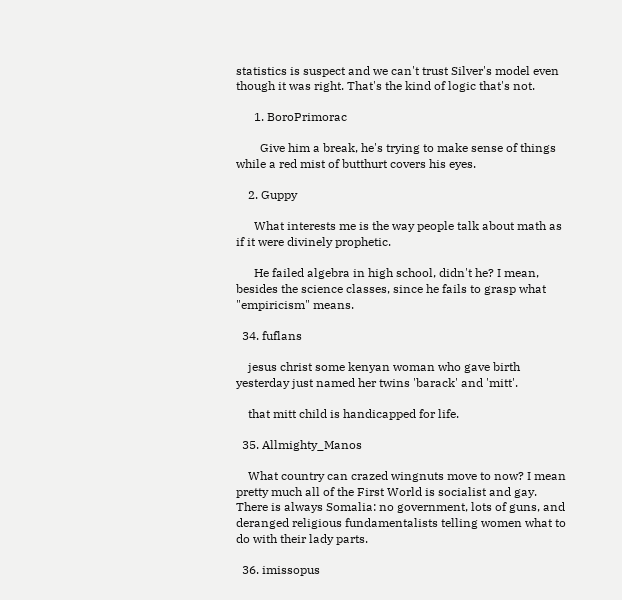statistics is suspect and we can't trust Silver's model even though it was right. That's the kind of logic that's not.

      1. BoroPrimorac

        Give him a break, he's trying to make sense of things while a red mist of butthurt covers his eyes.

    2. Guppy

      What interests me is the way people talk about math as if it were divinely prophetic.

      He failed algebra in high school, didn't he? I mean, besides the science classes, since he fails to grasp what "empiricism" means.

  34. fuflans

    jesus christ some kenyan woman who gave birth yesterday just named her twins 'barack' and 'mitt'.

    that mitt child is handicapped for life.

  35. Allmighty_Manos

    What country can crazed wingnuts move to now? I mean pretty much all of the First World is socialist and gay. There is always Somalia: no government, lots of guns, and deranged religious fundamentalists telling women what to do with their lady parts.

  36. imissopus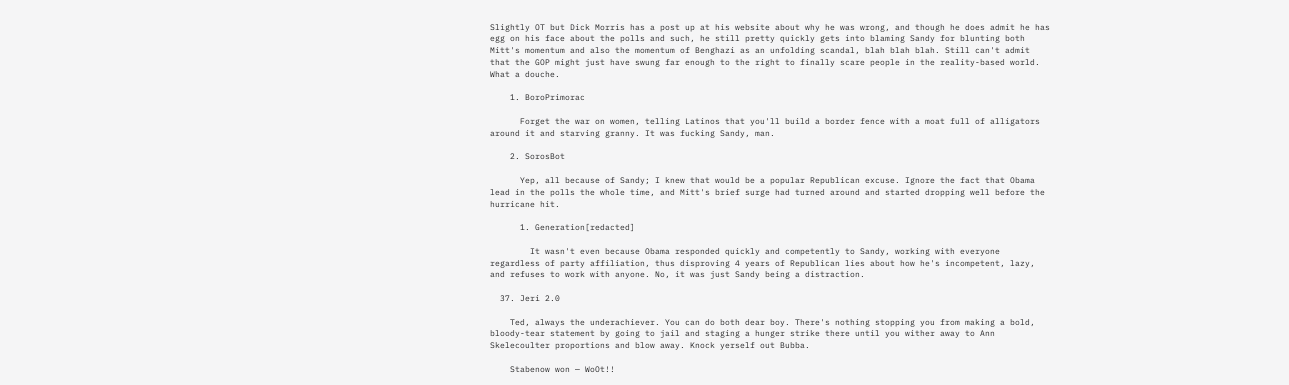Slightly OT but Dick Morris has a post up at his website about why he was wrong, and though he does admit he has egg on his face about the polls and such, he still pretty quickly gets into blaming Sandy for blunting both Mitt's momentum and also the momentum of Benghazi as an unfolding scandal, blah blah blah. Still can't admit that the GOP might just have swung far enough to the right to finally scare people in the reality-based world. What a douche.

    1. BoroPrimorac

      Forget the war on women, telling Latinos that you'll build a border fence with a moat full of alligators around it and starving granny. It was fucking Sandy, man.

    2. SorosBot

      Yep, all because of Sandy; I knew that would be a popular Republican excuse. Ignore the fact that Obama lead in the polls the whole time, and Mitt's brief surge had turned around and started dropping well before the hurricane hit.

      1. Generation[redacted]

        It wasn't even because Obama responded quickly and competently to Sandy, working with everyone regardless of party affiliation, thus disproving 4 years of Republican lies about how he's incompetent, lazy, and refuses to work with anyone. No, it was just Sandy being a distraction.

  37. Jeri 2.0

    Ted, always the underachiever. You can do both dear boy. There's nothing stopping you from making a bold, bloody-tear statement by going to jail and staging a hunger strike there until you wither away to Ann Skelecoulter proportions and blow away. Knock yerself out Bubba.

    Stabenow won — WoOt!!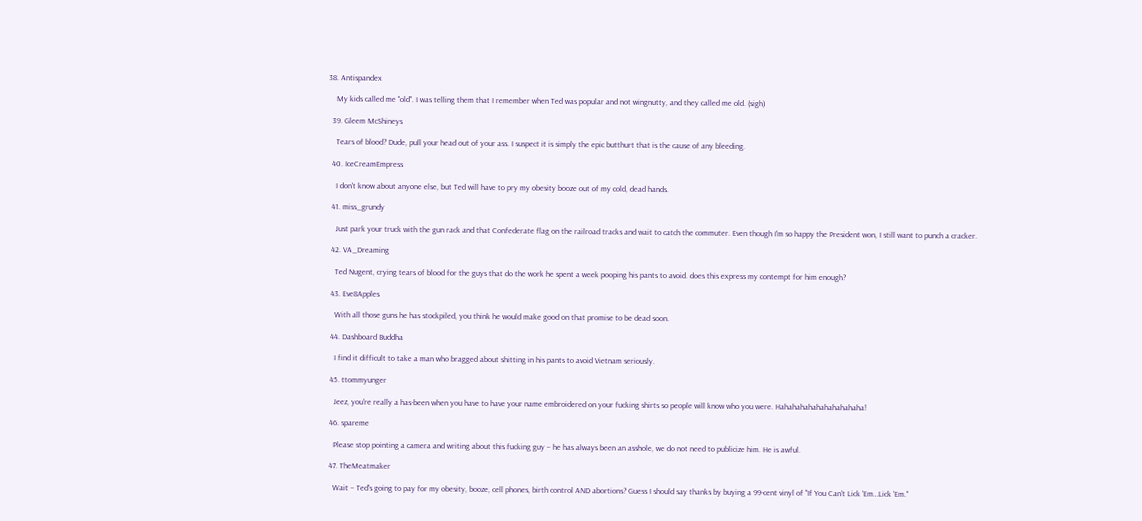38. Antispandex

    My kids called me "old". I was telling them that I remember when Ted was popular and not wingnutty, and they called me old. (sigh)

  39. Gleem McShineys

    Tears of blood? Dude, pull your head out of your ass. I suspect it is simply the epic butthurt that is the cause of any bleeding.

  40. IceCreamEmpress

    I don't know about anyone else, but Ted will have to pry my obesity booze out of my cold, dead hands.

  41. miss_grundy

    Just park your truck with the gun rack and that Confederate flag on the railroad tracks and wait to catch the commuter. Even though I'm so happy the President won, I still want to punch a cracker.

  42. VA_Dreaming

    Ted Nugent, crying tears of blood for the guys that do the work he spent a week pooping his pants to avoid. does this express my contempt for him enough?

  43. Eve8Apples

    With all those guns he has stockpiled, you think he would make good on that promise to be dead soon.

  44. Dashboard Buddha

    I find it difficult to take a man who bragged about shitting in his pants to avoid Vietnam seriously.

  45. ttommyunger

    Jeez, you're really a has-been when you have to have your name embroidered on your fucking shirts so people will know who you were. Hahahahahahahahahahaha!

  46. spareme

    Please stop pointing a camera and writing about this fucking guy – he has always been an asshole, we do not need to publicize him. He is awful.

  47. TheMeatmaker

    Wait – Ted's going to pay for my obesity, booze, cell phones, birth control AND abortions? Guess I should say thanks by buying a 99-cent vinyl of "If You Can't Lick 'Em…Lick 'Em."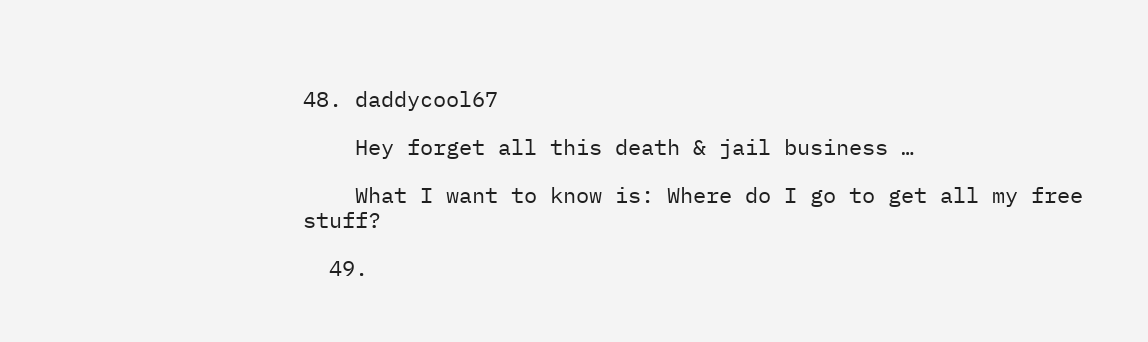48. daddycool67

    Hey forget all this death & jail business …

    What I want to know is: Where do I go to get all my free stuff?

  49.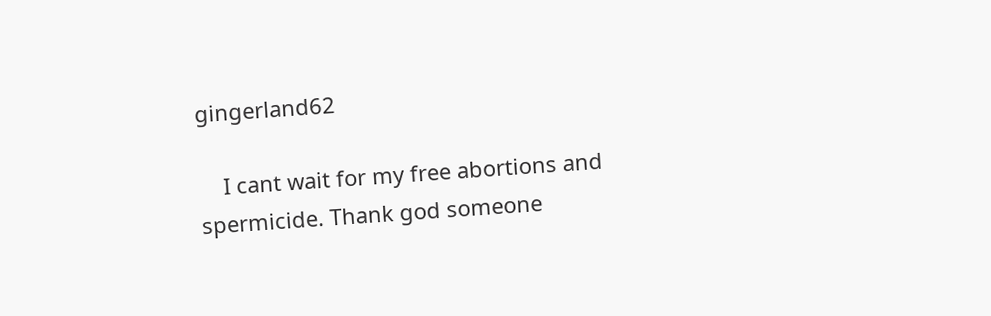gingerland62

    I cant wait for my free abortions and spermicide. Thank god someone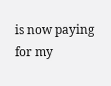is now paying for my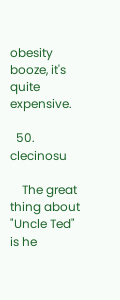obesity booze, it's quite expensive.

  50. clecinosu

    The great thing about "Uncle Ted" is he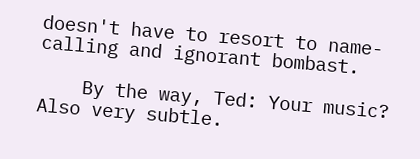doesn't have to resort to name-calling and ignorant bombast.

    By the way, Ted: Your music? Also very subtle.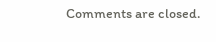Comments are closed.